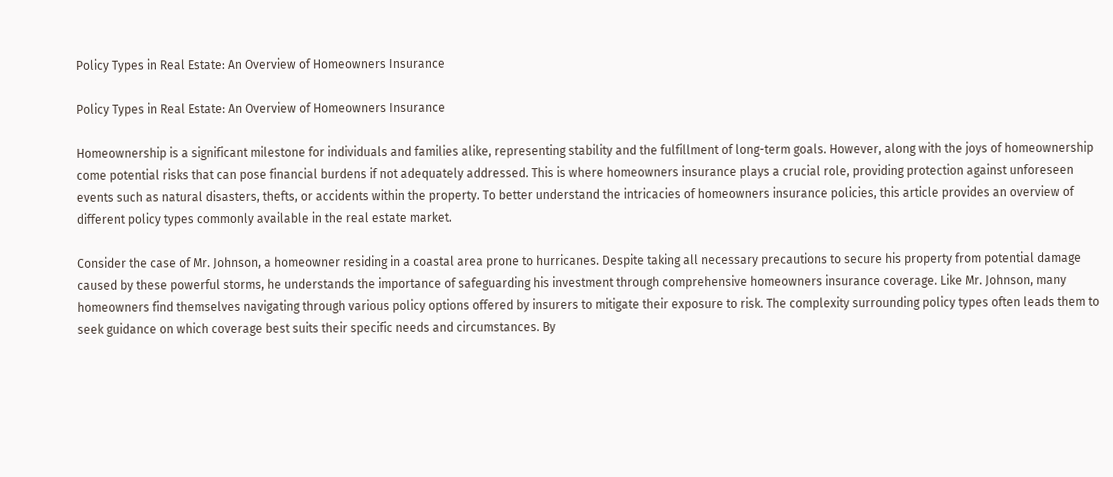Policy Types in Real Estate: An Overview of Homeowners Insurance

Policy Types in Real Estate: An Overview of Homeowners Insurance

Homeownership is a significant milestone for individuals and families alike, representing stability and the fulfillment of long-term goals. However, along with the joys of homeownership come potential risks that can pose financial burdens if not adequately addressed. This is where homeowners insurance plays a crucial role, providing protection against unforeseen events such as natural disasters, thefts, or accidents within the property. To better understand the intricacies of homeowners insurance policies, this article provides an overview of different policy types commonly available in the real estate market.

Consider the case of Mr. Johnson, a homeowner residing in a coastal area prone to hurricanes. Despite taking all necessary precautions to secure his property from potential damage caused by these powerful storms, he understands the importance of safeguarding his investment through comprehensive homeowners insurance coverage. Like Mr. Johnson, many homeowners find themselves navigating through various policy options offered by insurers to mitigate their exposure to risk. The complexity surrounding policy types often leads them to seek guidance on which coverage best suits their specific needs and circumstances. By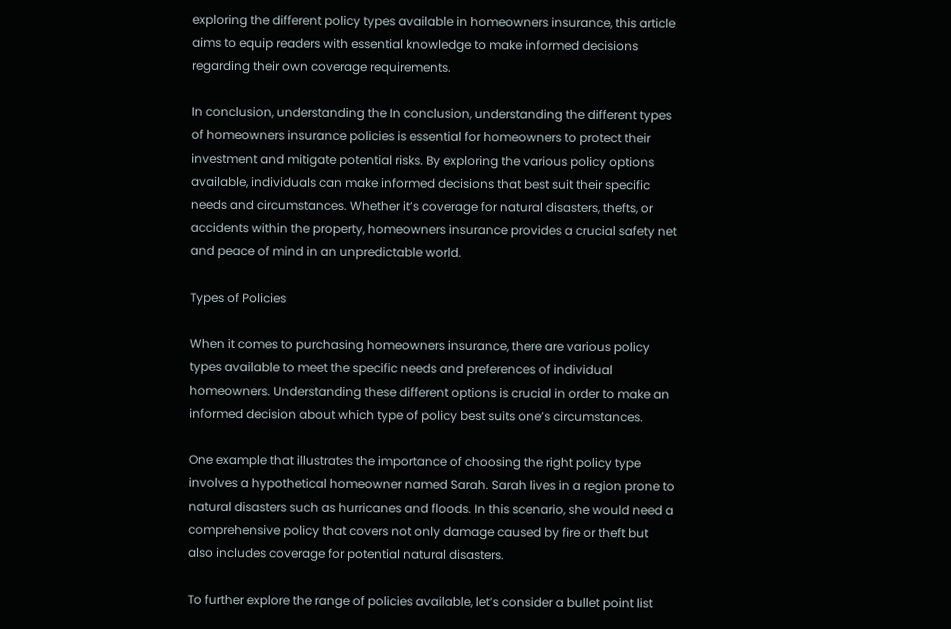exploring the different policy types available in homeowners insurance, this article aims to equip readers with essential knowledge to make informed decisions regarding their own coverage requirements.

In conclusion, understanding the In conclusion, understanding the different types of homeowners insurance policies is essential for homeowners to protect their investment and mitigate potential risks. By exploring the various policy options available, individuals can make informed decisions that best suit their specific needs and circumstances. Whether it’s coverage for natural disasters, thefts, or accidents within the property, homeowners insurance provides a crucial safety net and peace of mind in an unpredictable world.

Types of Policies

When it comes to purchasing homeowners insurance, there are various policy types available to meet the specific needs and preferences of individual homeowners. Understanding these different options is crucial in order to make an informed decision about which type of policy best suits one’s circumstances.

One example that illustrates the importance of choosing the right policy type involves a hypothetical homeowner named Sarah. Sarah lives in a region prone to natural disasters such as hurricanes and floods. In this scenario, she would need a comprehensive policy that covers not only damage caused by fire or theft but also includes coverage for potential natural disasters.

To further explore the range of policies available, let’s consider a bullet point list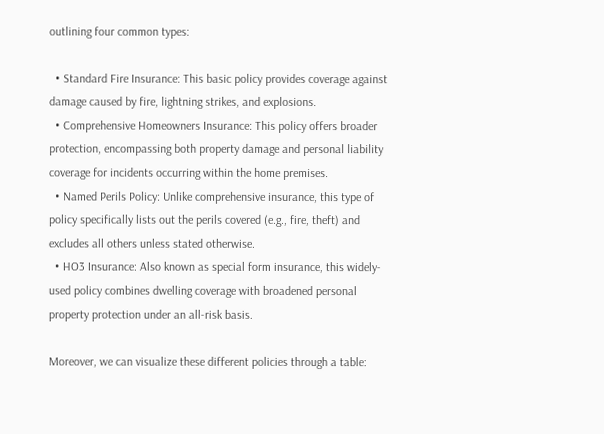outlining four common types:

  • Standard Fire Insurance: This basic policy provides coverage against damage caused by fire, lightning strikes, and explosions.
  • Comprehensive Homeowners Insurance: This policy offers broader protection, encompassing both property damage and personal liability coverage for incidents occurring within the home premises.
  • Named Perils Policy: Unlike comprehensive insurance, this type of policy specifically lists out the perils covered (e.g., fire, theft) and excludes all others unless stated otherwise.
  • HO3 Insurance: Also known as special form insurance, this widely-used policy combines dwelling coverage with broadened personal property protection under an all-risk basis.

Moreover, we can visualize these different policies through a table: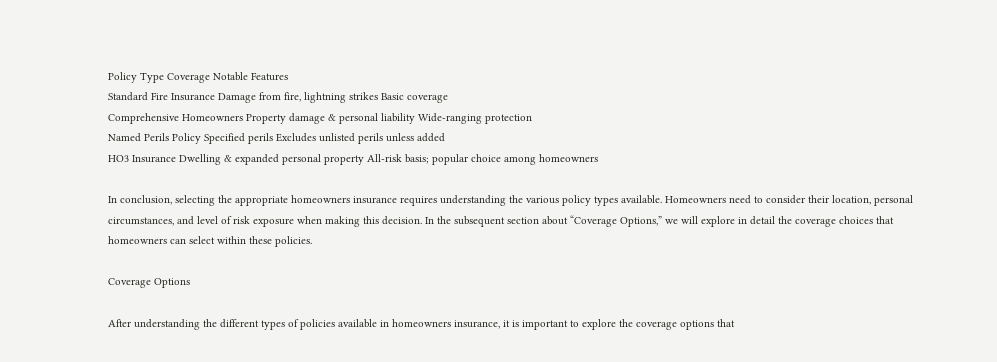Policy Type Coverage Notable Features
Standard Fire Insurance Damage from fire, lightning strikes Basic coverage
Comprehensive Homeowners Property damage & personal liability Wide-ranging protection
Named Perils Policy Specified perils Excludes unlisted perils unless added
HO3 Insurance Dwelling & expanded personal property All-risk basis; popular choice among homeowners

In conclusion, selecting the appropriate homeowners insurance requires understanding the various policy types available. Homeowners need to consider their location, personal circumstances, and level of risk exposure when making this decision. In the subsequent section about “Coverage Options,” we will explore in detail the coverage choices that homeowners can select within these policies.

Coverage Options

After understanding the different types of policies available in homeowners insurance, it is important to explore the coverage options that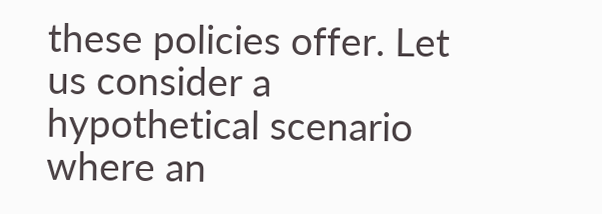these policies offer. Let us consider a hypothetical scenario where an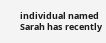individual named Sarah has recently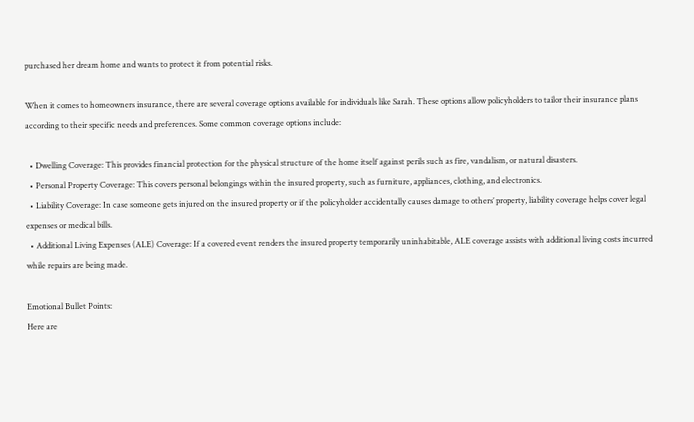purchased her dream home and wants to protect it from potential risks.

When it comes to homeowners insurance, there are several coverage options available for individuals like Sarah. These options allow policyholders to tailor their insurance plans according to their specific needs and preferences. Some common coverage options include:

  • Dwelling Coverage: This provides financial protection for the physical structure of the home itself against perils such as fire, vandalism, or natural disasters.
  • Personal Property Coverage: This covers personal belongings within the insured property, such as furniture, appliances, clothing, and electronics.
  • Liability Coverage: In case someone gets injured on the insured property or if the policyholder accidentally causes damage to others’ property, liability coverage helps cover legal expenses or medical bills.
  • Additional Living Expenses (ALE) Coverage: If a covered event renders the insured property temporarily uninhabitable, ALE coverage assists with additional living costs incurred while repairs are being made.

Emotional Bullet Points:
Here are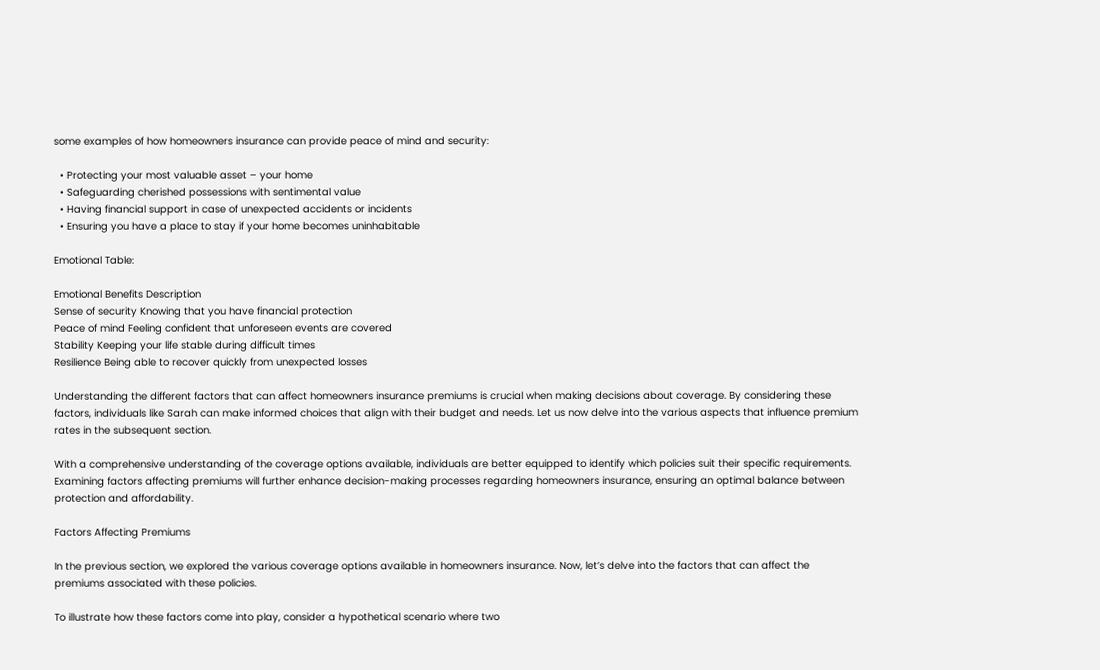some examples of how homeowners insurance can provide peace of mind and security:

  • Protecting your most valuable asset – your home
  • Safeguarding cherished possessions with sentimental value
  • Having financial support in case of unexpected accidents or incidents
  • Ensuring you have a place to stay if your home becomes uninhabitable

Emotional Table:

Emotional Benefits Description
Sense of security Knowing that you have financial protection
Peace of mind Feeling confident that unforeseen events are covered
Stability Keeping your life stable during difficult times
Resilience Being able to recover quickly from unexpected losses

Understanding the different factors that can affect homeowners insurance premiums is crucial when making decisions about coverage. By considering these factors, individuals like Sarah can make informed choices that align with their budget and needs. Let us now delve into the various aspects that influence premium rates in the subsequent section.

With a comprehensive understanding of the coverage options available, individuals are better equipped to identify which policies suit their specific requirements. Examining factors affecting premiums will further enhance decision-making processes regarding homeowners insurance, ensuring an optimal balance between protection and affordability.

Factors Affecting Premiums

In the previous section, we explored the various coverage options available in homeowners insurance. Now, let’s delve into the factors that can affect the premiums associated with these policies.

To illustrate how these factors come into play, consider a hypothetical scenario where two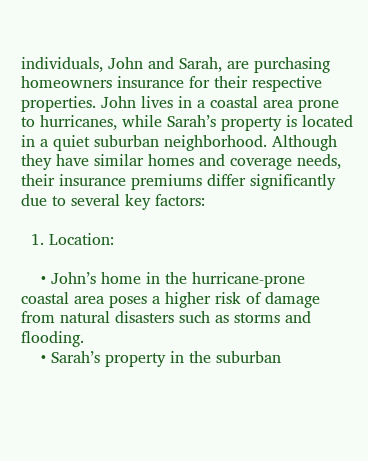individuals, John and Sarah, are purchasing homeowners insurance for their respective properties. John lives in a coastal area prone to hurricanes, while Sarah’s property is located in a quiet suburban neighborhood. Although they have similar homes and coverage needs, their insurance premiums differ significantly due to several key factors:

  1. Location:

    • John’s home in the hurricane-prone coastal area poses a higher risk of damage from natural disasters such as storms and flooding.
    • Sarah’s property in the suburban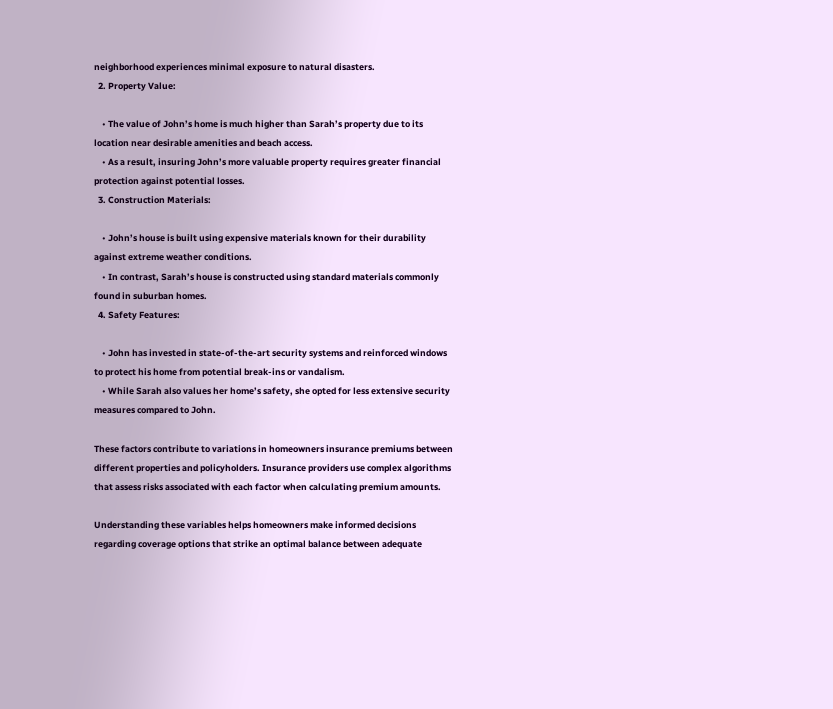neighborhood experiences minimal exposure to natural disasters.
  2. Property Value:

    • The value of John’s home is much higher than Sarah’s property due to its location near desirable amenities and beach access.
    • As a result, insuring John’s more valuable property requires greater financial protection against potential losses.
  3. Construction Materials:

    • John’s house is built using expensive materials known for their durability against extreme weather conditions.
    • In contrast, Sarah’s house is constructed using standard materials commonly found in suburban homes.
  4. Safety Features:

    • John has invested in state-of-the-art security systems and reinforced windows to protect his home from potential break-ins or vandalism.
    • While Sarah also values her home’s safety, she opted for less extensive security measures compared to John.

These factors contribute to variations in homeowners insurance premiums between different properties and policyholders. Insurance providers use complex algorithms that assess risks associated with each factor when calculating premium amounts.

Understanding these variables helps homeowners make informed decisions regarding coverage options that strike an optimal balance between adequate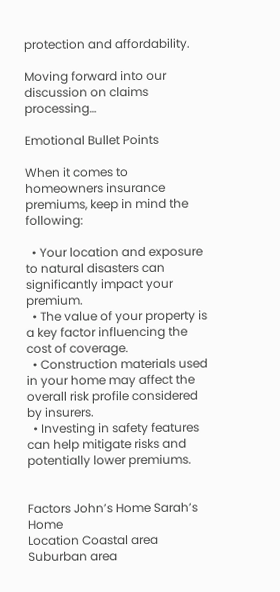protection and affordability.

Moving forward into our discussion on claims processing…

Emotional Bullet Points

When it comes to homeowners insurance premiums, keep in mind the following:

  • Your location and exposure to natural disasters can significantly impact your premium.
  • The value of your property is a key factor influencing the cost of coverage.
  • Construction materials used in your home may affect the overall risk profile considered by insurers.
  • Investing in safety features can help mitigate risks and potentially lower premiums.


Factors John’s Home Sarah’s Home
Location Coastal area Suburban area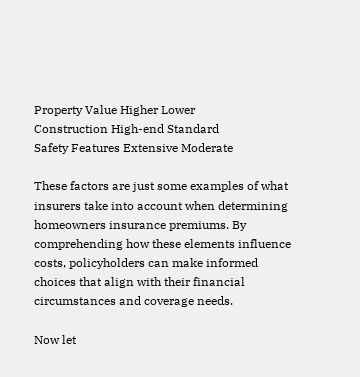Property Value Higher Lower
Construction High-end Standard
Safety Features Extensive Moderate

These factors are just some examples of what insurers take into account when determining homeowners insurance premiums. By comprehending how these elements influence costs, policyholders can make informed choices that align with their financial circumstances and coverage needs.

Now let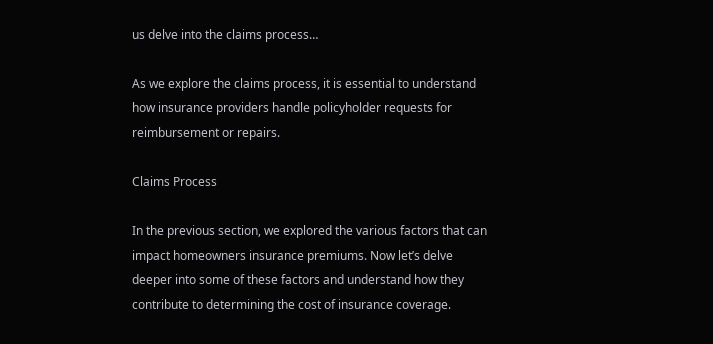us delve into the claims process…

As we explore the claims process, it is essential to understand how insurance providers handle policyholder requests for reimbursement or repairs.

Claims Process

In the previous section, we explored the various factors that can impact homeowners insurance premiums. Now let’s delve deeper into some of these factors and understand how they contribute to determining the cost of insurance coverage.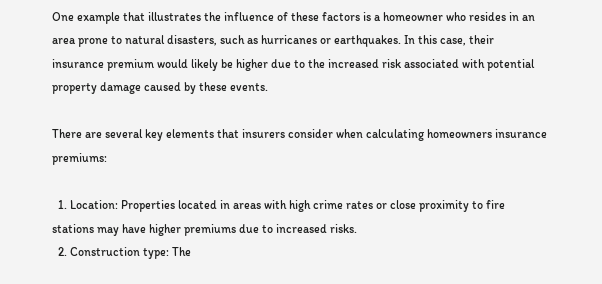One example that illustrates the influence of these factors is a homeowner who resides in an area prone to natural disasters, such as hurricanes or earthquakes. In this case, their insurance premium would likely be higher due to the increased risk associated with potential property damage caused by these events.

There are several key elements that insurers consider when calculating homeowners insurance premiums:

  1. Location: Properties located in areas with high crime rates or close proximity to fire stations may have higher premiums due to increased risks.
  2. Construction type: The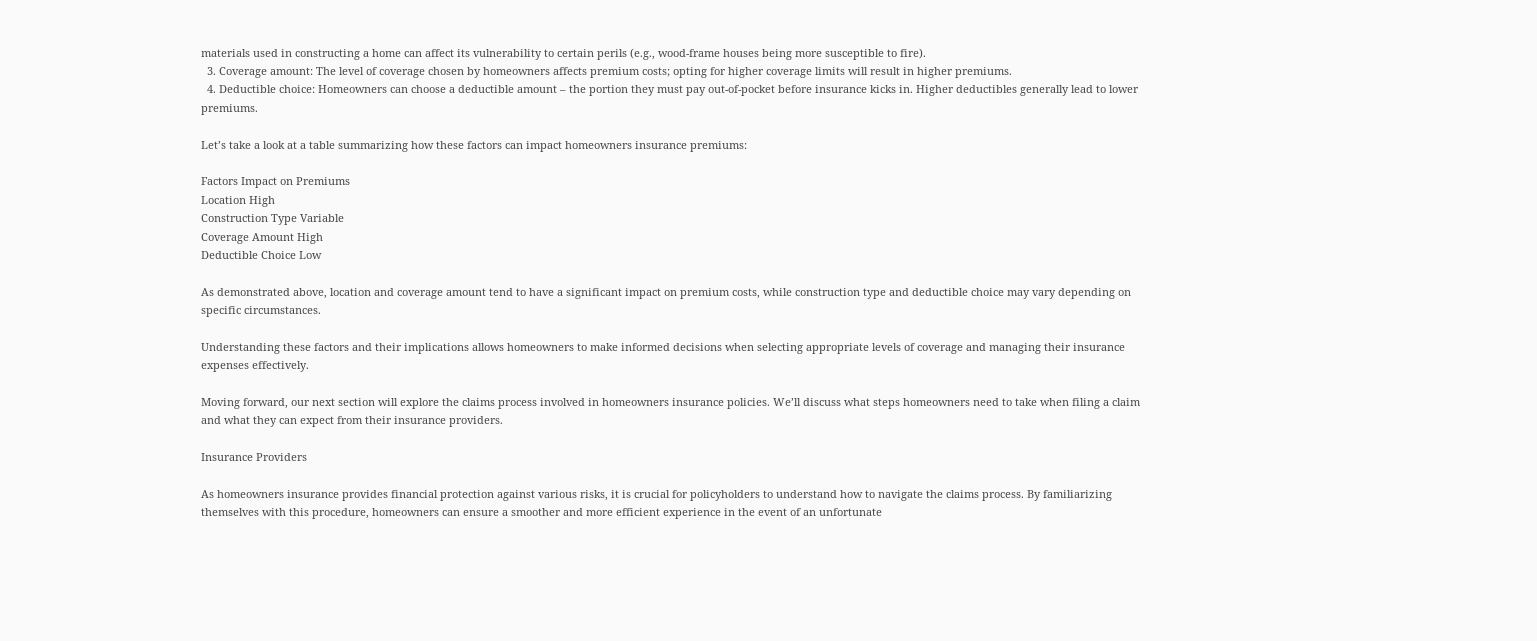materials used in constructing a home can affect its vulnerability to certain perils (e.g., wood-frame houses being more susceptible to fire).
  3. Coverage amount: The level of coverage chosen by homeowners affects premium costs; opting for higher coverage limits will result in higher premiums.
  4. Deductible choice: Homeowners can choose a deductible amount – the portion they must pay out-of-pocket before insurance kicks in. Higher deductibles generally lead to lower premiums.

Let’s take a look at a table summarizing how these factors can impact homeowners insurance premiums:

Factors Impact on Premiums
Location High
Construction Type Variable
Coverage Amount High
Deductible Choice Low

As demonstrated above, location and coverage amount tend to have a significant impact on premium costs, while construction type and deductible choice may vary depending on specific circumstances.

Understanding these factors and their implications allows homeowners to make informed decisions when selecting appropriate levels of coverage and managing their insurance expenses effectively.

Moving forward, our next section will explore the claims process involved in homeowners insurance policies. We’ll discuss what steps homeowners need to take when filing a claim and what they can expect from their insurance providers.

Insurance Providers

As homeowners insurance provides financial protection against various risks, it is crucial for policyholders to understand how to navigate the claims process. By familiarizing themselves with this procedure, homeowners can ensure a smoother and more efficient experience in the event of an unfortunate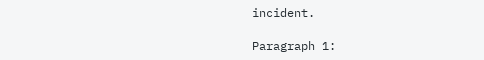incident.

Paragraph 1: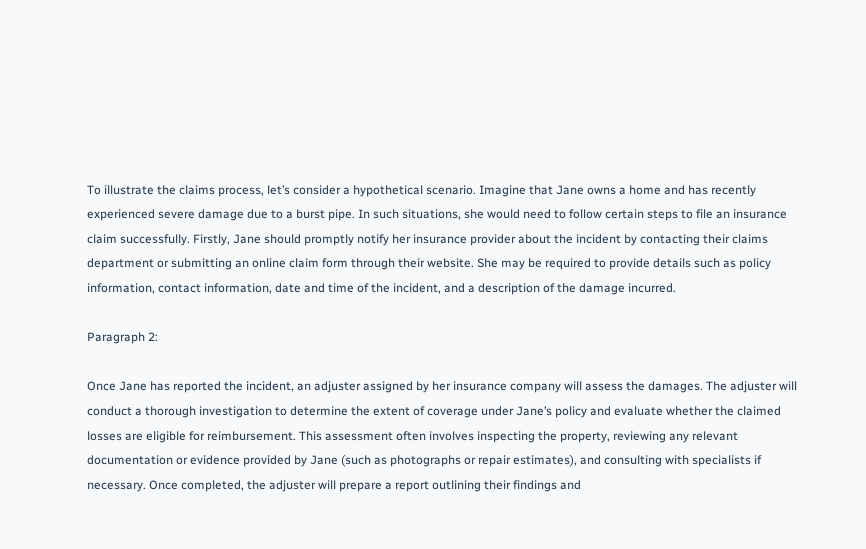To illustrate the claims process, let’s consider a hypothetical scenario. Imagine that Jane owns a home and has recently experienced severe damage due to a burst pipe. In such situations, she would need to follow certain steps to file an insurance claim successfully. Firstly, Jane should promptly notify her insurance provider about the incident by contacting their claims department or submitting an online claim form through their website. She may be required to provide details such as policy information, contact information, date and time of the incident, and a description of the damage incurred.

Paragraph 2:

Once Jane has reported the incident, an adjuster assigned by her insurance company will assess the damages. The adjuster will conduct a thorough investigation to determine the extent of coverage under Jane’s policy and evaluate whether the claimed losses are eligible for reimbursement. This assessment often involves inspecting the property, reviewing any relevant documentation or evidence provided by Jane (such as photographs or repair estimates), and consulting with specialists if necessary. Once completed, the adjuster will prepare a report outlining their findings and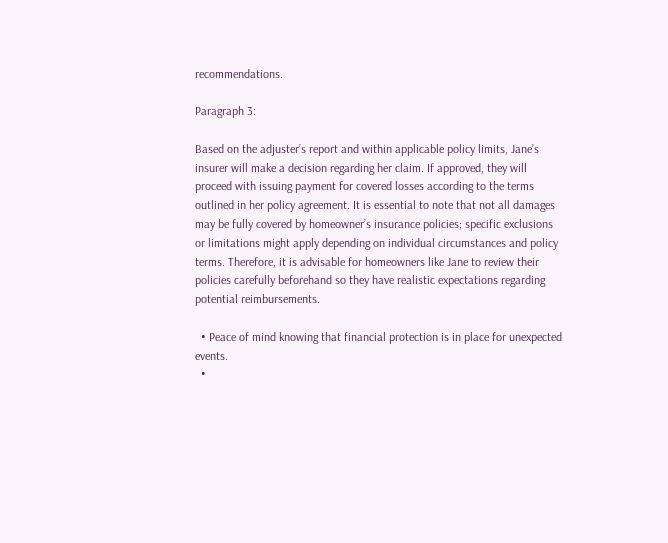recommendations.

Paragraph 3:

Based on the adjuster’s report and within applicable policy limits, Jane’s insurer will make a decision regarding her claim. If approved, they will proceed with issuing payment for covered losses according to the terms outlined in her policy agreement. It is essential to note that not all damages may be fully covered by homeowner’s insurance policies; specific exclusions or limitations might apply depending on individual circumstances and policy terms. Therefore, it is advisable for homeowners like Jane to review their policies carefully beforehand so they have realistic expectations regarding potential reimbursements.

  • Peace of mind knowing that financial protection is in place for unexpected events.
  •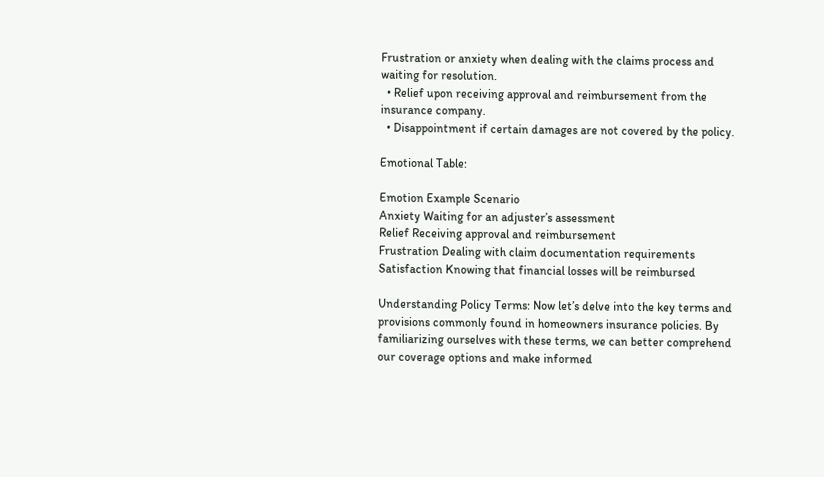Frustration or anxiety when dealing with the claims process and waiting for resolution.
  • Relief upon receiving approval and reimbursement from the insurance company.
  • Disappointment if certain damages are not covered by the policy.

Emotional Table:

Emotion Example Scenario
Anxiety Waiting for an adjuster’s assessment
Relief Receiving approval and reimbursement
Frustration Dealing with claim documentation requirements
Satisfaction Knowing that financial losses will be reimbursed

Understanding Policy Terms: Now let’s delve into the key terms and provisions commonly found in homeowners insurance policies. By familiarizing ourselves with these terms, we can better comprehend our coverage options and make informed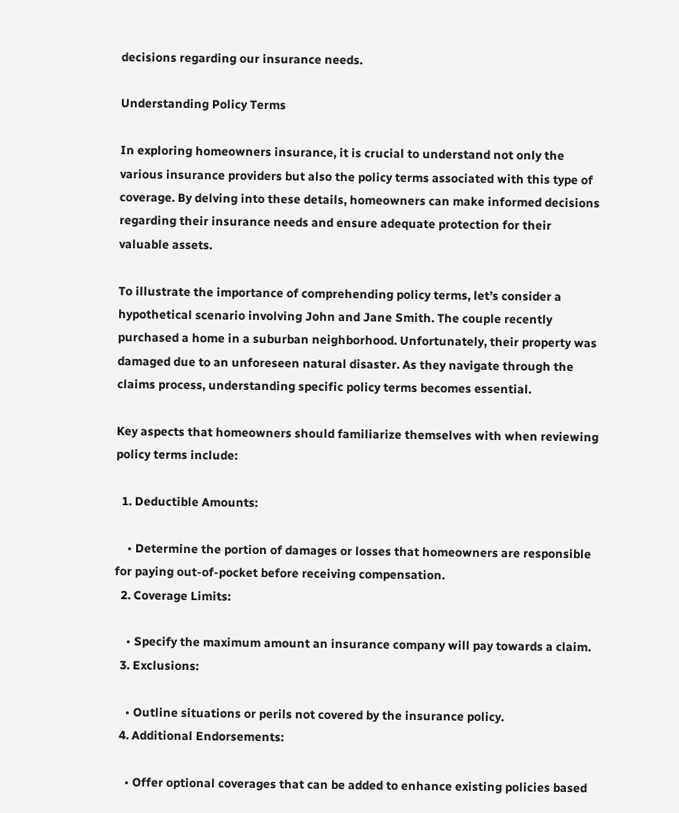decisions regarding our insurance needs.

Understanding Policy Terms

In exploring homeowners insurance, it is crucial to understand not only the various insurance providers but also the policy terms associated with this type of coverage. By delving into these details, homeowners can make informed decisions regarding their insurance needs and ensure adequate protection for their valuable assets.

To illustrate the importance of comprehending policy terms, let’s consider a hypothetical scenario involving John and Jane Smith. The couple recently purchased a home in a suburban neighborhood. Unfortunately, their property was damaged due to an unforeseen natural disaster. As they navigate through the claims process, understanding specific policy terms becomes essential.

Key aspects that homeowners should familiarize themselves with when reviewing policy terms include:

  1. Deductible Amounts:

    • Determine the portion of damages or losses that homeowners are responsible for paying out-of-pocket before receiving compensation.
  2. Coverage Limits:

    • Specify the maximum amount an insurance company will pay towards a claim.
  3. Exclusions:

    • Outline situations or perils not covered by the insurance policy.
  4. Additional Endorsements:

    • Offer optional coverages that can be added to enhance existing policies based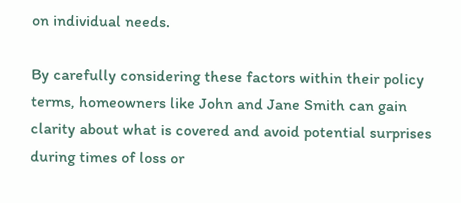on individual needs.

By carefully considering these factors within their policy terms, homeowners like John and Jane Smith can gain clarity about what is covered and avoid potential surprises during times of loss or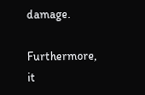damage.

Furthermore, it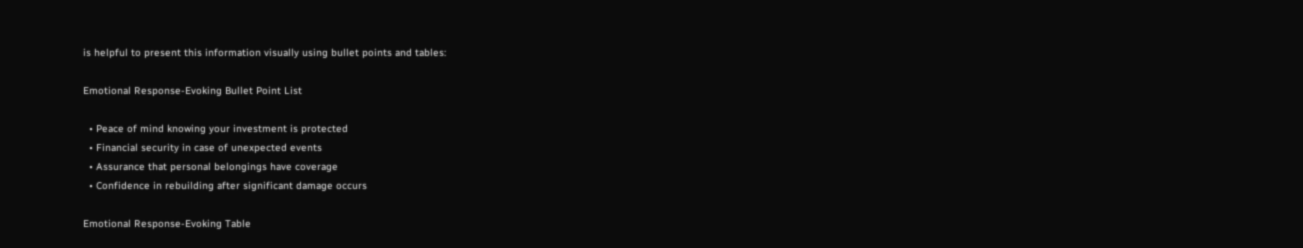is helpful to present this information visually using bullet points and tables:

Emotional Response-Evoking Bullet Point List

  • Peace of mind knowing your investment is protected
  • Financial security in case of unexpected events
  • Assurance that personal belongings have coverage
  • Confidence in rebuilding after significant damage occurs

Emotional Response-Evoking Table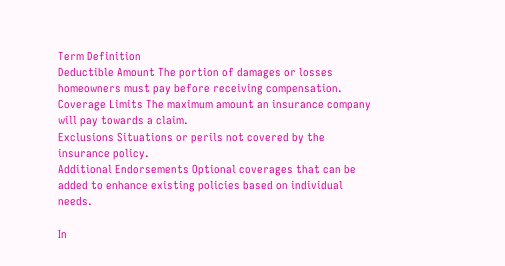Term Definition
Deductible Amount The portion of damages or losses homeowners must pay before receiving compensation.
Coverage Limits The maximum amount an insurance company will pay towards a claim.
Exclusions Situations or perils not covered by the insurance policy.
Additional Endorsements Optional coverages that can be added to enhance existing policies based on individual needs.

In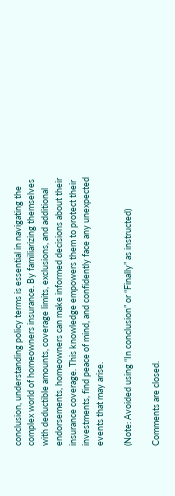conclusion, understanding policy terms is essential in navigating the complex world of homeowners insurance. By familiarizing themselves with deductible amounts, coverage limits, exclusions, and additional endorsements, homeowners can make informed decisions about their insurance coverage. This knowledge empowers them to protect their investments, find peace of mind, and confidently face any unexpected events that may arise.

(Note: Avoided using “In conclusion” or “Finally” as instructed)

Comments are closed.